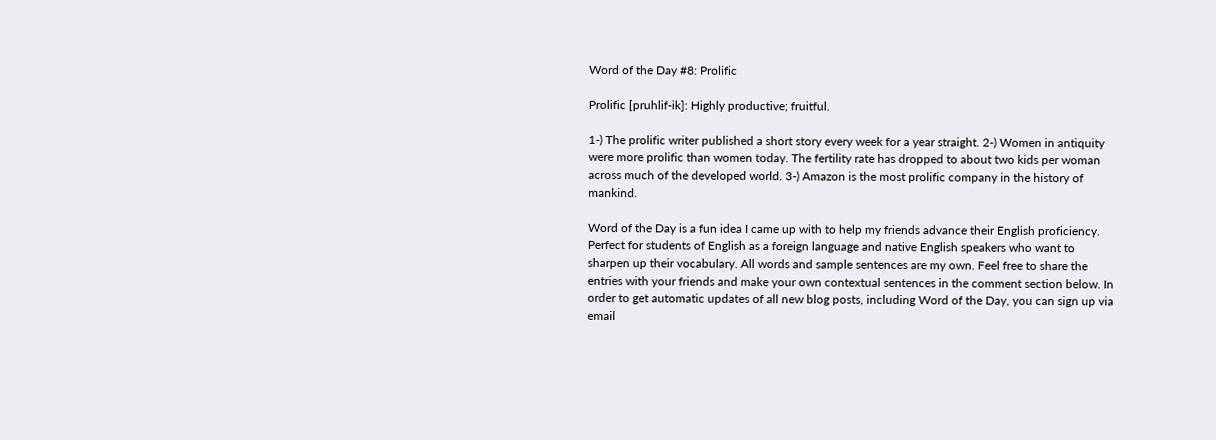Word of the Day #8: Prolific

Prolific [pruhlif-ik]: Highly productive; fruitful.

1-) The prolific writer published a short story every week for a year straight. 2-) Women in antiquity were more prolific than women today. The fertility rate has dropped to about two kids per woman across much of the developed world. 3-) Amazon is the most prolific company in the history of mankind.

Word of the Day is a fun idea I came up with to help my friends advance their English proficiency. Perfect for students of English as a foreign language and native English speakers who want to sharpen up their vocabulary. All words and sample sentences are my own. Feel free to share the entries with your friends and make your own contextual sentences in the comment section below. In order to get automatic updates of all new blog posts, including Word of the Day, you can sign up via email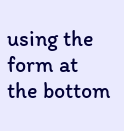using the form at the bottom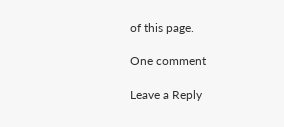of this page.

One comment

Leave a Reply